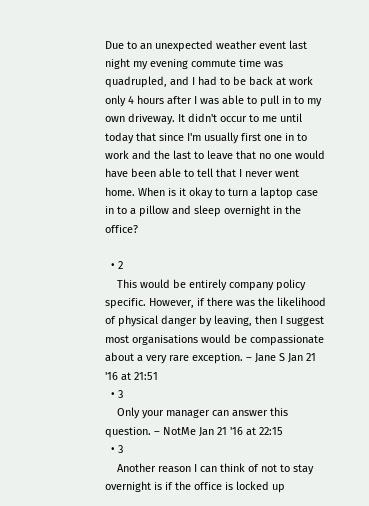Due to an unexpected weather event last night my evening commute time was quadrupled, and I had to be back at work only 4 hours after I was able to pull in to my own driveway. It didn't occur to me until today that since I'm usually first one in to work and the last to leave that no one would have been able to tell that I never went home. When is it okay to turn a laptop case in to a pillow and sleep overnight in the office?

  • 2
    This would be entirely company policy specific. However, if there was the likelihood of physical danger by leaving, then I suggest most organisations would be compassionate about a very rare exception. – Jane S Jan 21 '16 at 21:51
  • 3
    Only your manager can answer this question. – NotMe Jan 21 '16 at 22:15
  • 3
    Another reason I can think of not to stay overnight is if the office is locked up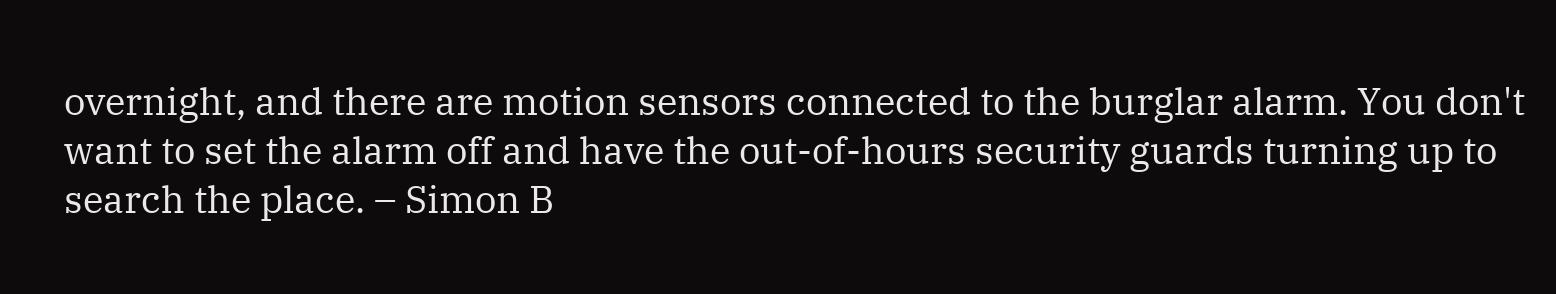overnight, and there are motion sensors connected to the burglar alarm. You don't want to set the alarm off and have the out-of-hours security guards turning up to search the place. – Simon B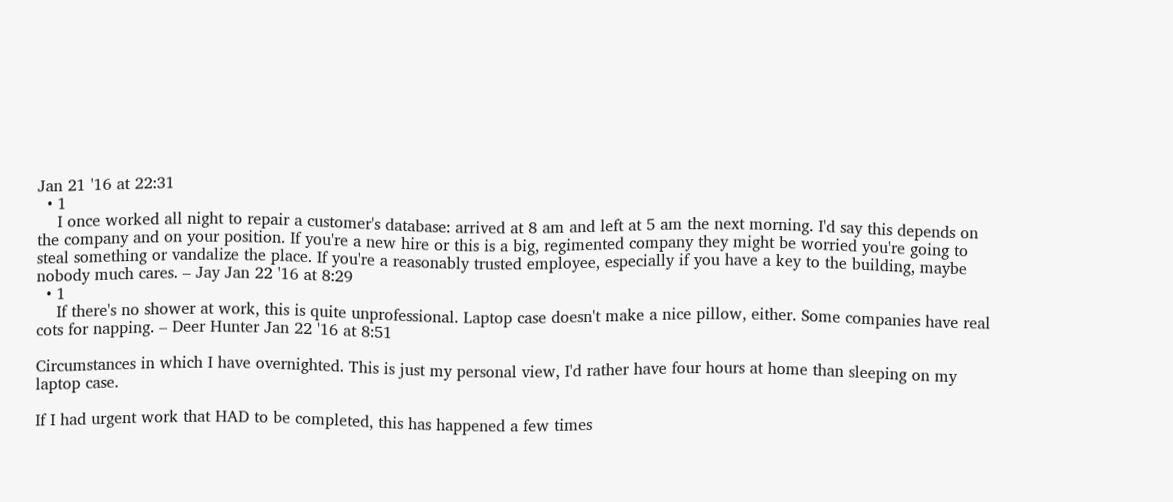Jan 21 '16 at 22:31
  • 1
    I once worked all night to repair a customer's database: arrived at 8 am and left at 5 am the next morning. I'd say this depends on the company and on your position. If you're a new hire or this is a big, regimented company they might be worried you're going to steal something or vandalize the place. If you're a reasonably trusted employee, especially if you have a key to the building, maybe nobody much cares. – Jay Jan 22 '16 at 8:29
  • 1
    If there's no shower at work, this is quite unprofessional. Laptop case doesn't make a nice pillow, either. Some companies have real cots for napping. – Deer Hunter Jan 22 '16 at 8:51

Circumstances in which I have overnighted. This is just my personal view, I'd rather have four hours at home than sleeping on my laptop case.

If I had urgent work that HAD to be completed, this has happened a few times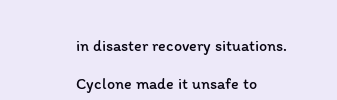in disaster recovery situations.

Cyclone made it unsafe to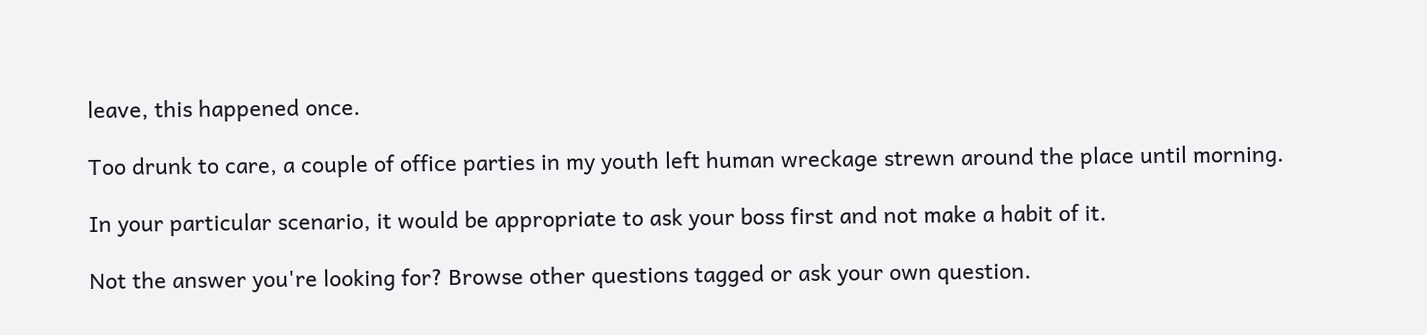leave, this happened once.

Too drunk to care, a couple of office parties in my youth left human wreckage strewn around the place until morning.

In your particular scenario, it would be appropriate to ask your boss first and not make a habit of it.

Not the answer you're looking for? Browse other questions tagged or ask your own question.